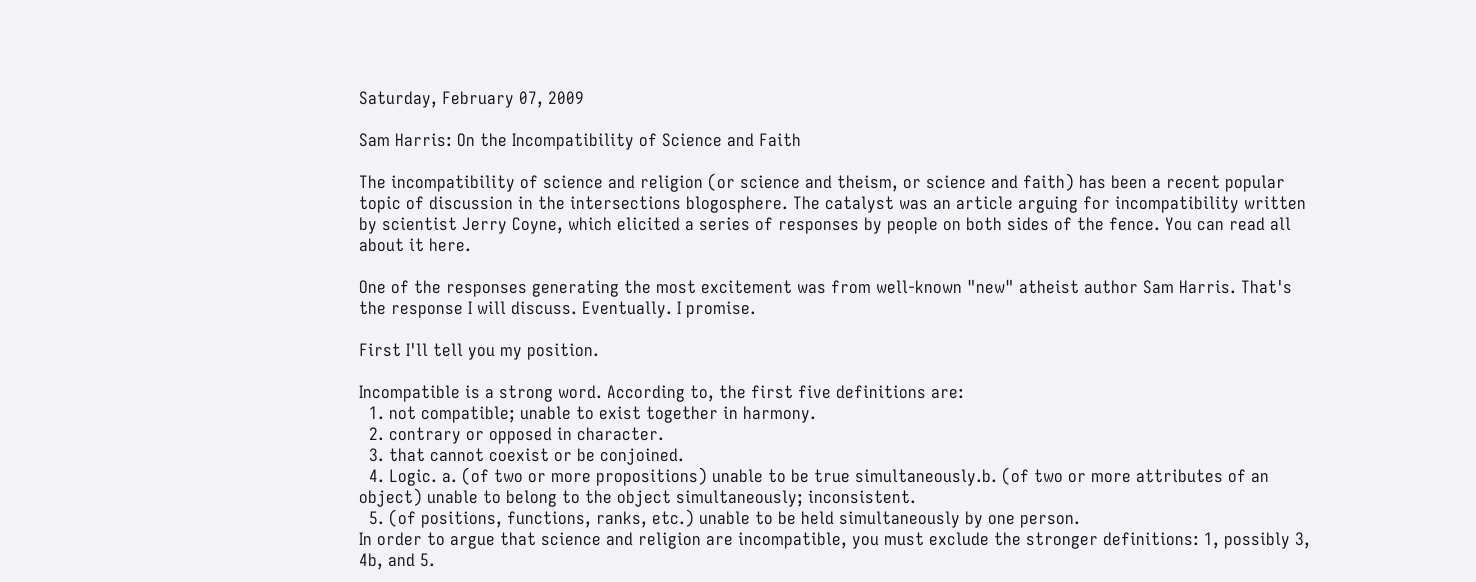Saturday, February 07, 2009

Sam Harris: On the Incompatibility of Science and Faith

The incompatibility of science and religion (or science and theism, or science and faith) has been a recent popular topic of discussion in the intersections blogosphere. The catalyst was an article arguing for incompatibility written by scientist Jerry Coyne, which elicited a series of responses by people on both sides of the fence. You can read all about it here.

One of the responses generating the most excitement was from well-known "new" atheist author Sam Harris. That's the response I will discuss. Eventually. I promise.

First I'll tell you my position.

Incompatible is a strong word. According to, the first five definitions are:
  1. not compatible; unable to exist together in harmony.
  2. contrary or opposed in character.
  3. that cannot coexist or be conjoined.
  4. Logic. a. (of two or more propositions) unable to be true simultaneously.b. (of two or more attributes of an object) unable to belong to the object simultaneously; inconsistent.
  5. (of positions, functions, ranks, etc.) unable to be held simultaneously by one person.
In order to argue that science and religion are incompatible, you must exclude the stronger definitions: 1, possibly 3, 4b, and 5.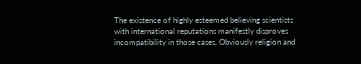The existence of highly esteemed believing scientists with international reputations manifestly disproves incompatibility in those cases. Obviously religion and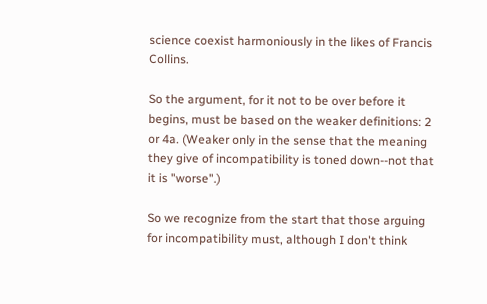science coexist harmoniously in the likes of Francis Collins.

So the argument, for it not to be over before it begins, must be based on the weaker definitions: 2 or 4a. (Weaker only in the sense that the meaning they give of incompatibility is toned down--not that it is "worse".)

So we recognize from the start that those arguing for incompatibility must, although I don't think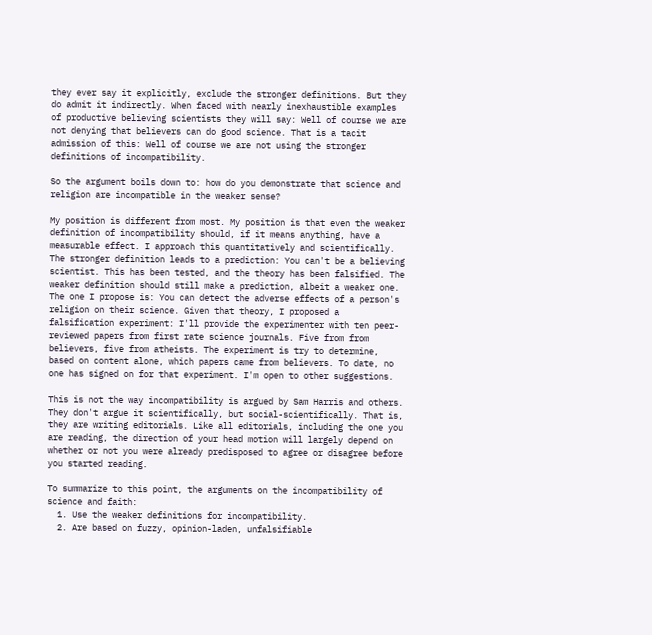they ever say it explicitly, exclude the stronger definitions. But they do admit it indirectly. When faced with nearly inexhaustible examples of productive believing scientists they will say: Well of course we are not denying that believers can do good science. That is a tacit admission of this: Well of course we are not using the stronger definitions of incompatibility.

So the argument boils down to: how do you demonstrate that science and religion are incompatible in the weaker sense?

My position is different from most. My position is that even the weaker definition of incompatibility should, if it means anything, have a measurable effect. I approach this quantitatively and scientifically. The stronger definition leads to a prediction: You can't be a believing scientist. This has been tested, and the theory has been falsified. The weaker definition should still make a prediction, albeit a weaker one. The one I propose is: You can detect the adverse effects of a person's religion on their science. Given that theory, I proposed a falsification experiment: I'll provide the experimenter with ten peer-reviewed papers from first rate science journals. Five from from believers, five from atheists. The experiment is try to determine, based on content alone, which papers came from believers. To date, no one has signed on for that experiment. I'm open to other suggestions.

This is not the way incompatibility is argued by Sam Harris and others. They don't argue it scientifically, but social-scientifically. That is, they are writing editorials. Like all editorials, including the one you are reading, the direction of your head motion will largely depend on whether or not you were already predisposed to agree or disagree before you started reading.

To summarize to this point, the arguments on the incompatibility of science and faith:
  1. Use the weaker definitions for incompatibility.
  2. Are based on fuzzy, opinion-laden, unfalsifiable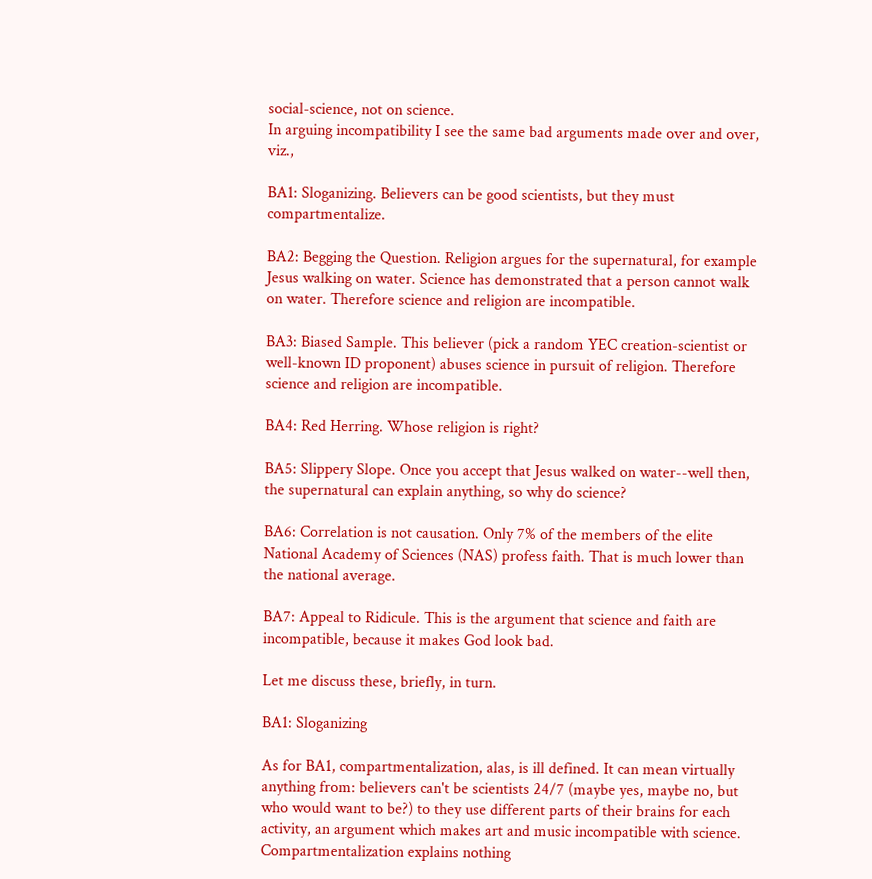social-science, not on science.
In arguing incompatibility I see the same bad arguments made over and over, viz.,

BA1: Sloganizing. Believers can be good scientists, but they must compartmentalize.

BA2: Begging the Question. Religion argues for the supernatural, for example Jesus walking on water. Science has demonstrated that a person cannot walk on water. Therefore science and religion are incompatible.

BA3: Biased Sample. This believer (pick a random YEC creation-scientist or well-known ID proponent) abuses science in pursuit of religion. Therefore science and religion are incompatible.

BA4: Red Herring. Whose religion is right?

BA5: Slippery Slope. Once you accept that Jesus walked on water--well then, the supernatural can explain anything, so why do science?

BA6: Correlation is not causation. Only 7% of the members of the elite National Academy of Sciences (NAS) profess faith. That is much lower than the national average.

BA7: Appeal to Ridicule. This is the argument that science and faith are incompatible, because it makes God look bad.

Let me discuss these, briefly, in turn.

BA1: Sloganizing

As for BA1, compartmentalization, alas, is ill defined. It can mean virtually anything from: believers can't be scientists 24/7 (maybe yes, maybe no, but who would want to be?) to they use different parts of their brains for each activity, an argument which makes art and music incompatible with science. Compartmentalization explains nothing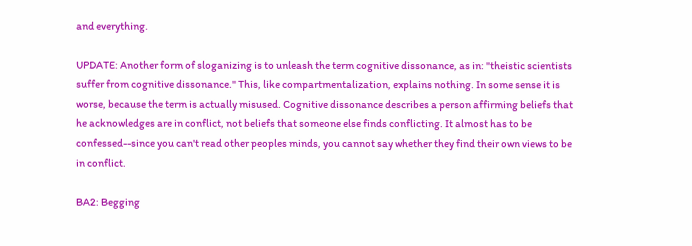and everything.

UPDATE: Another form of sloganizing is to unleash the term cognitive dissonance, as in: "theistic scientists suffer from cognitive dissonance." This, like compartmentalization, explains nothing. In some sense it is worse, because the term is actually misused. Cognitive dissonance describes a person affirming beliefs that he acknowledges are in conflict, not beliefs that someone else finds conflicting. It almost has to be confessed--since you can't read other peoples minds, you cannot say whether they find their own views to be in conflict.

BA2: Begging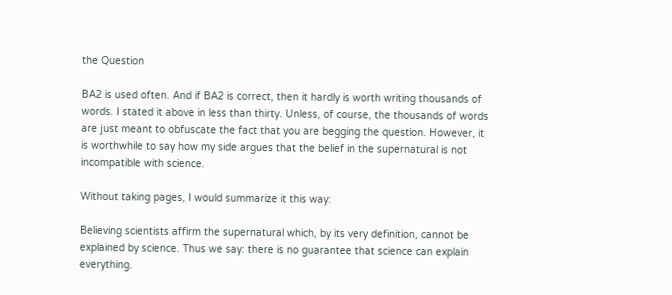the Question

BA2 is used often. And if BA2 is correct, then it hardly is worth writing thousands of words. I stated it above in less than thirty. Unless, of course, the thousands of words are just meant to obfuscate the fact that you are begging the question. However, it is worthwhile to say how my side argues that the belief in the supernatural is not incompatible with science.

Without taking pages, I would summarize it this way:

Believing scientists affirm the supernatural which, by its very definition, cannot be explained by science. Thus we say: there is no guarantee that science can explain everything.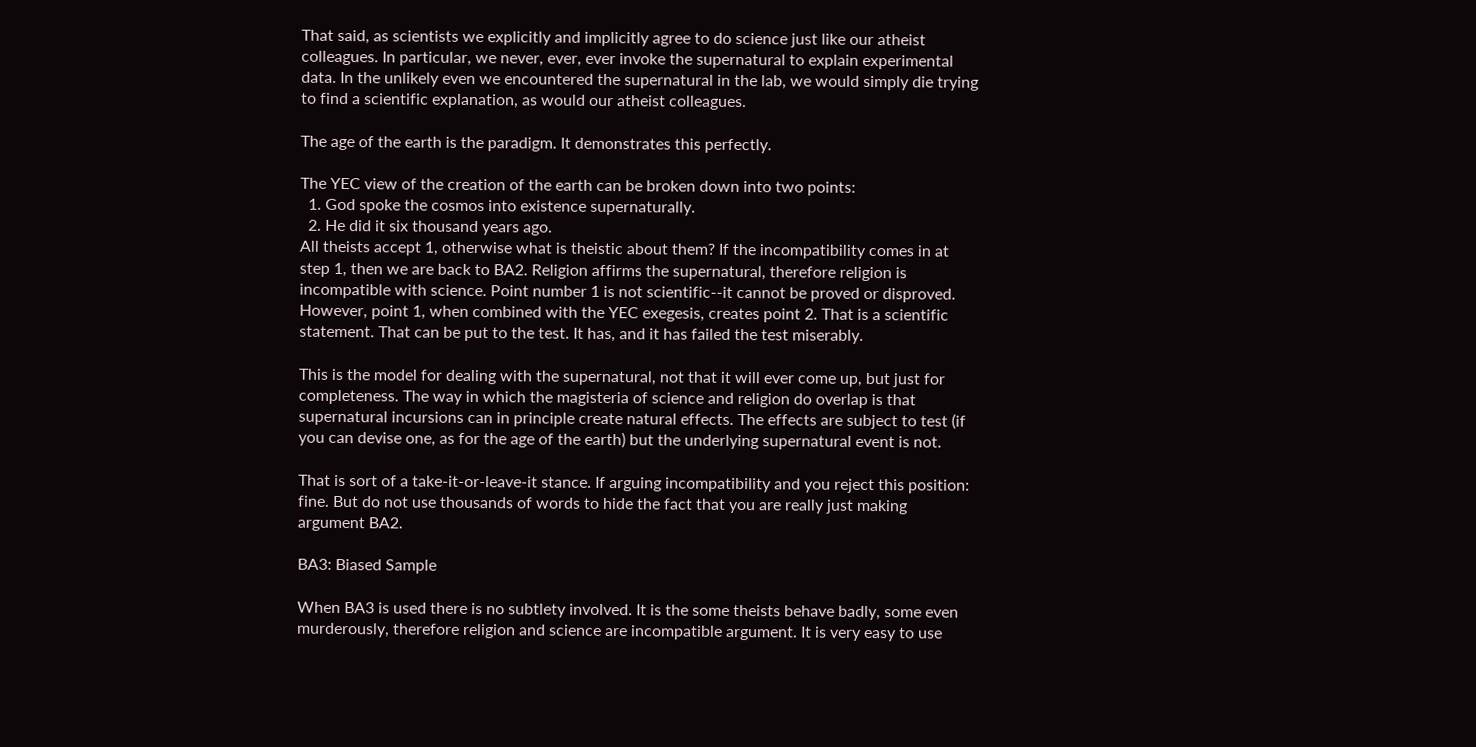That said, as scientists we explicitly and implicitly agree to do science just like our atheist colleagues. In particular, we never, ever, ever invoke the supernatural to explain experimental data. In the unlikely even we encountered the supernatural in the lab, we would simply die trying to find a scientific explanation, as would our atheist colleagues.

The age of the earth is the paradigm. It demonstrates this perfectly.

The YEC view of the creation of the earth can be broken down into two points:
  1. God spoke the cosmos into existence supernaturally.
  2. He did it six thousand years ago.
All theists accept 1, otherwise what is theistic about them? If the incompatibility comes in at step 1, then we are back to BA2. Religion affirms the supernatural, therefore religion is incompatible with science. Point number 1 is not scientific--it cannot be proved or disproved. However, point 1, when combined with the YEC exegesis, creates point 2. That is a scientific statement. That can be put to the test. It has, and it has failed the test miserably.

This is the model for dealing with the supernatural, not that it will ever come up, but just for completeness. The way in which the magisteria of science and religion do overlap is that supernatural incursions can in principle create natural effects. The effects are subject to test (if you can devise one, as for the age of the earth) but the underlying supernatural event is not.

That is sort of a take-it-or-leave-it stance. If arguing incompatibility and you reject this position: fine. But do not use thousands of words to hide the fact that you are really just making argument BA2.

BA3: Biased Sample

When BA3 is used there is no subtlety involved. It is the some theists behave badly, some even murderously, therefore religion and science are incompatible argument. It is very easy to use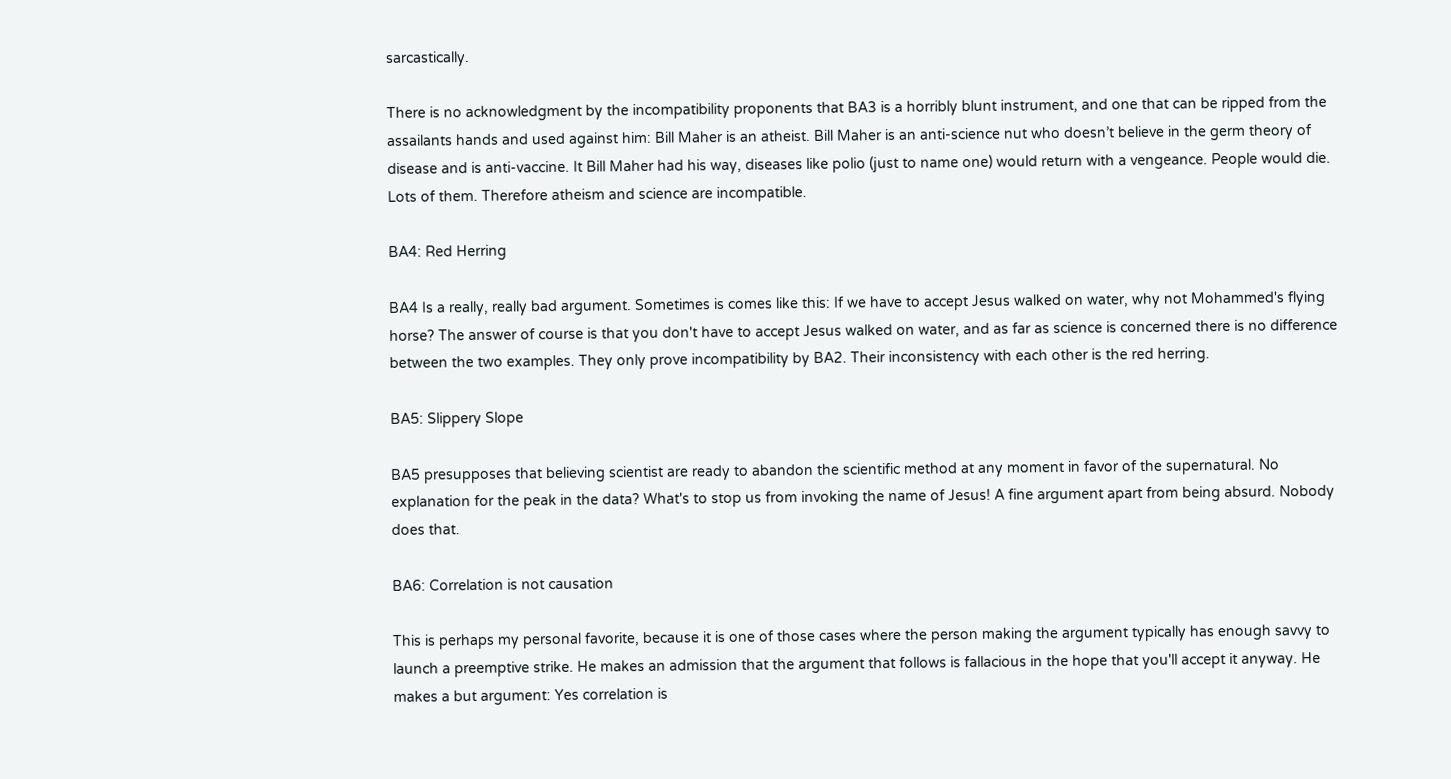sarcastically.

There is no acknowledgment by the incompatibility proponents that BA3 is a horribly blunt instrument, and one that can be ripped from the assailants hands and used against him: Bill Maher is an atheist. Bill Maher is an anti-science nut who doesn’t believe in the germ theory of disease and is anti-vaccine. It Bill Maher had his way, diseases like polio (just to name one) would return with a vengeance. People would die. Lots of them. Therefore atheism and science are incompatible.

BA4: Red Herring

BA4 Is a really, really bad argument. Sometimes is comes like this: If we have to accept Jesus walked on water, why not Mohammed's flying horse? The answer of course is that you don't have to accept Jesus walked on water, and as far as science is concerned there is no difference between the two examples. They only prove incompatibility by BA2. Their inconsistency with each other is the red herring.

BA5: Slippery Slope

BA5 presupposes that believing scientist are ready to abandon the scientific method at any moment in favor of the supernatural. No explanation for the peak in the data? What's to stop us from invoking the name of Jesus! A fine argument apart from being absurd. Nobody does that.

BA6: Correlation is not causation

This is perhaps my personal favorite, because it is one of those cases where the person making the argument typically has enough savvy to launch a preemptive strike. He makes an admission that the argument that follows is fallacious in the hope that you'll accept it anyway. He makes a but argument: Yes correlation is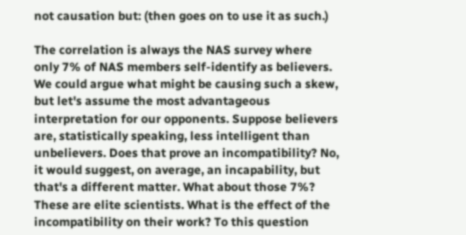not causation but: (then goes on to use it as such.)

The correlation is always the NAS survey where only 7% of NAS members self-identify as believers. We could argue what might be causing such a skew, but let's assume the most advantageous interpretation for our opponents. Suppose believers are, statistically speaking, less intelligent than unbelievers. Does that prove an incompatibility? No, it would suggest, on average, an incapability, but that's a different matter. What about those 7%? These are elite scientists. What is the effect of the incompatibility on their work? To this question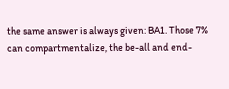the same answer is always given: BA1. Those 7% can compartmentalize, the be-all and end-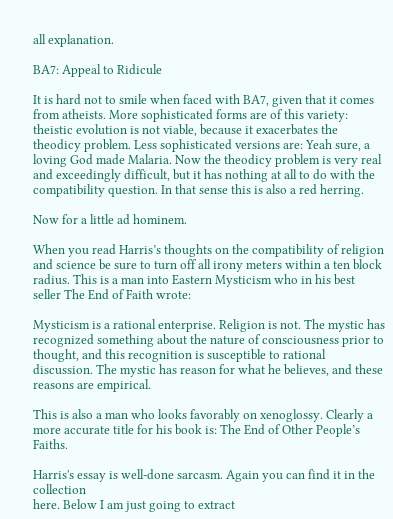all explanation.

BA7: Appeal to Ridicule

It is hard not to smile when faced with BA7, given that it comes from atheists. More sophisticated forms are of this variety: theistic evolution is not viable, because it exacerbates the theodicy problem. Less sophisticated versions are: Yeah sure, a loving God made Malaria. Now the theodicy problem is very real and exceedingly difficult, but it has nothing at all to do with the compatibility question. In that sense this is also a red herring.

Now for a little ad hominem.

When you read Harris’s thoughts on the compatibility of religion and science be sure to turn off all irony meters within a ten block radius. This is a man into Eastern Mysticism who in his best seller The End of Faith wrote:

Mysticism is a rational enterprise. Religion is not. The mystic has recognized something about the nature of consciousness prior to thought, and this recognition is susceptible to rational discussion. The mystic has reason for what he believes, and these reasons are empirical.

This is also a man who looks favorably on xenoglossy. Clearly a more accurate title for his book is: The End of Other People’s Faiths.

Harris's essay is well-done sarcasm. Again you can find it in the collection
here. Below I am just going to extract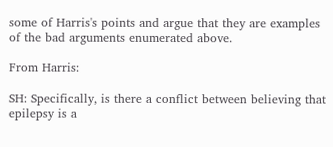some of Harris's points and argue that they are examples of the bad arguments enumerated above.

From Harris:

SH: Specifically, is there a conflict between believing that epilepsy is a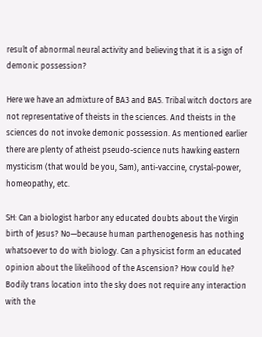result of abnormal neural activity and believing that it is a sign of demonic possession?

Here we have an admixture of BA3 and BA5. Tribal witch doctors are not representative of theists in the sciences. And theists in the sciences do not invoke demonic possession. As mentioned earlier there are plenty of atheist pseudo-science nuts hawking eastern mysticism (that would be you, Sam), anti-vaccine, crystal-power, homeopathy, etc.

SH: Can a biologist harbor any educated doubts about the Virgin birth of Jesus? No—because human parthenogenesis has nothing whatsoever to do with biology. Can a physicist form an educated opinion about the likelihood of the Ascension? How could he? Bodily trans location into the sky does not require any interaction with the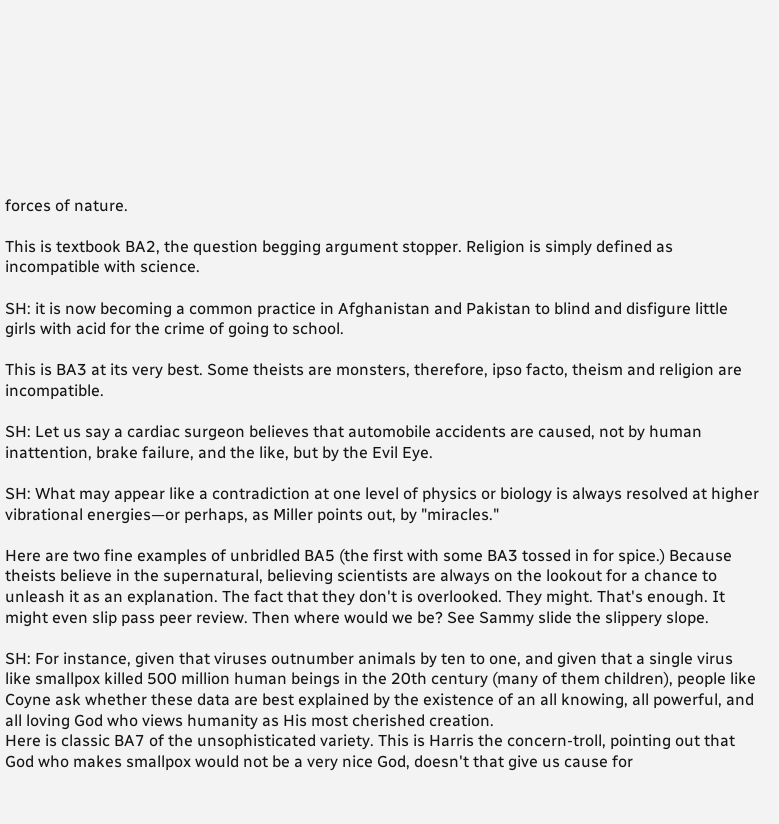forces of nature.

This is textbook BA2, the question begging argument stopper. Religion is simply defined as incompatible with science.

SH: it is now becoming a common practice in Afghanistan and Pakistan to blind and disfigure little girls with acid for the crime of going to school.

This is BA3 at its very best. Some theists are monsters, therefore, ipso facto, theism and religion are incompatible.

SH: Let us say a cardiac surgeon believes that automobile accidents are caused, not by human inattention, brake failure, and the like, but by the Evil Eye.

SH: What may appear like a contradiction at one level of physics or biology is always resolved at higher vibrational energies—or perhaps, as Miller points out, by "miracles."

Here are two fine examples of unbridled BA5 (the first with some BA3 tossed in for spice.) Because theists believe in the supernatural, believing scientists are always on the lookout for a chance to unleash it as an explanation. The fact that they don't is overlooked. They might. That's enough. It might even slip pass peer review. Then where would we be? See Sammy slide the slippery slope.

SH: For instance, given that viruses outnumber animals by ten to one, and given that a single virus like smallpox killed 500 million human beings in the 20th century (many of them children), people like Coyne ask whether these data are best explained by the existence of an all knowing, all powerful, and all loving God who views humanity as His most cherished creation.
Here is classic BA7 of the unsophisticated variety. This is Harris the concern-troll, pointing out that God who makes smallpox would not be a very nice God, doesn't that give us cause for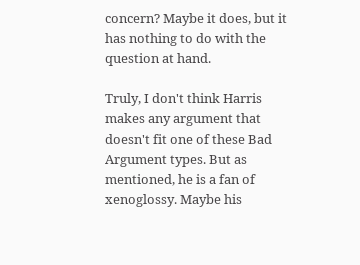concern? Maybe it does, but it has nothing to do with the question at hand.

Truly, I don't think Harris makes any argument that doesn't fit one of these Bad Argument types. But as mentioned, he is a fan of xenoglossy. Maybe his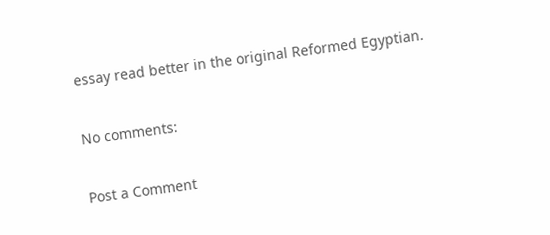essay read better in the original Reformed Egyptian.

No comments:

Post a Comment